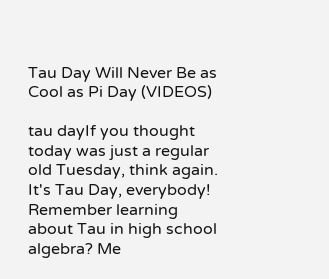Tau Day Will Never Be as Cool as Pi Day (VIDEOS)

tau dayIf you thought today was just a regular old Tuesday, think again. It's Tau Day, everybody! Remember learning about Tau in high school algebra? Me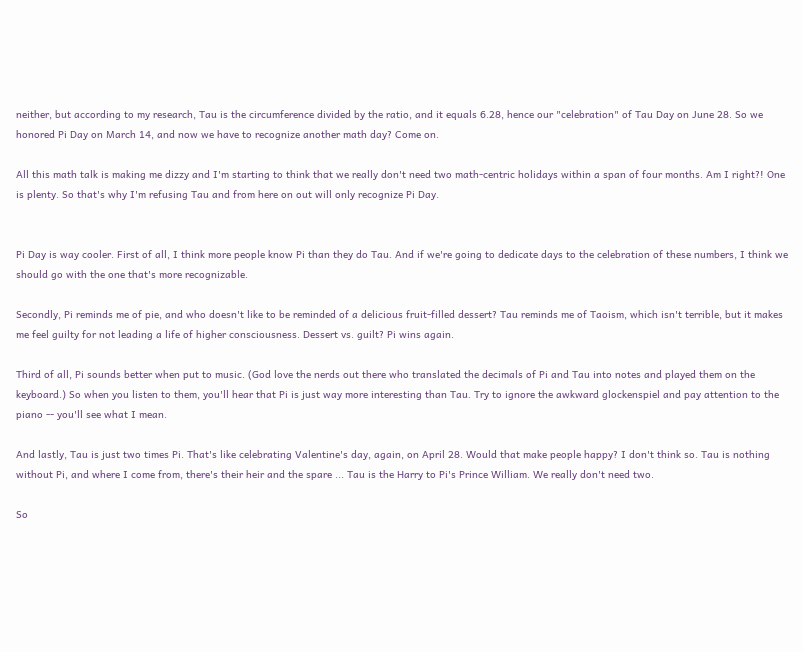neither, but according to my research, Tau is the circumference divided by the ratio, and it equals 6.28, hence our "celebration" of Tau Day on June 28. So we honored Pi Day on March 14, and now we have to recognize another math day? Come on.

All this math talk is making me dizzy and I'm starting to think that we really don't need two math-centric holidays within a span of four months. Am I right?! One is plenty. So that's why I'm refusing Tau and from here on out will only recognize Pi Day.


Pi Day is way cooler. First of all, I think more people know Pi than they do Tau. And if we're going to dedicate days to the celebration of these numbers, I think we should go with the one that's more recognizable.

Secondly, Pi reminds me of pie, and who doesn't like to be reminded of a delicious fruit-filled dessert? Tau reminds me of Taoism, which isn't terrible, but it makes me feel guilty for not leading a life of higher consciousness. Dessert vs. guilt? Pi wins again.

Third of all, Pi sounds better when put to music. (God love the nerds out there who translated the decimals of Pi and Tau into notes and played them on the keyboard.) So when you listen to them, you'll hear that Pi is just way more interesting than Tau. Try to ignore the awkward glockenspiel and pay attention to the piano -- you'll see what I mean.

And lastly, Tau is just two times Pi. That's like celebrating Valentine's day, again, on April 28. Would that make people happy? I don't think so. Tau is nothing without Pi, and where I come from, there's their heir and the spare ... Tau is the Harry to Pi's Prince William. We really don't need two.

So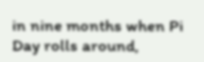in nine months when Pi Day rolls around,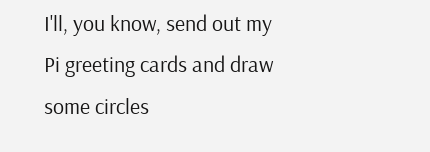I'll, you know, send out my Pi greeting cards and draw some circles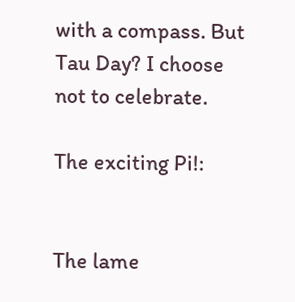with a compass. But Tau Day? I choose not to celebrate.

The exciting Pi!:


The lame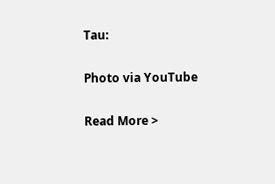Tau:

Photo via YouTube

Read More >